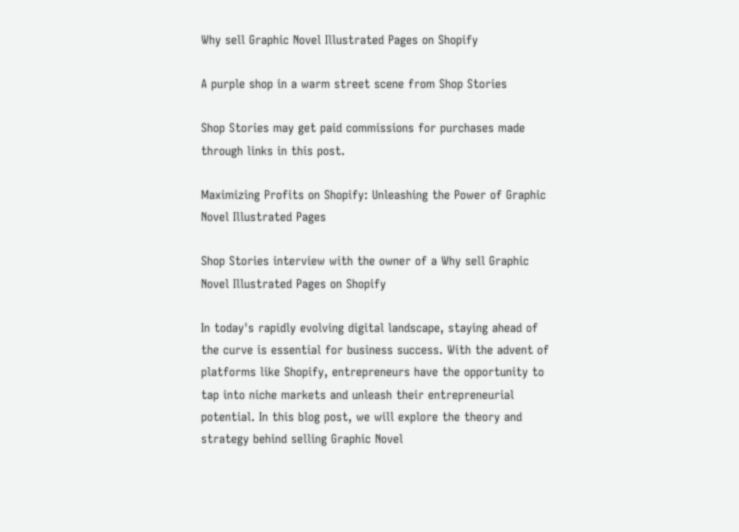Why sell Graphic Novel Illustrated Pages on Shopify

A purple shop in a warm street scene from Shop Stories

Shop Stories may get paid commissions for purchases made through links in this post.

Maximizing Profits on Shopify: Unleashing the Power of Graphic Novel Illustrated Pages

Shop Stories interview with the owner of a Why sell Graphic Novel Illustrated Pages on Shopify

In today's rapidly evolving digital landscape, staying ahead of the curve is essential for business success. With the advent of platforms like Shopify, entrepreneurs have the opportunity to tap into niche markets and unleash their entrepreneurial potential. In this blog post, we will explore the theory and strategy behind selling Graphic Novel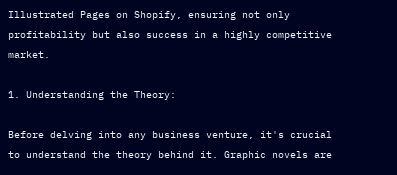Illustrated Pages on Shopify, ensuring not only profitability but also success in a highly competitive market.

1. Understanding the Theory:

Before delving into any business venture, it's crucial to understand the theory behind it. Graphic novels are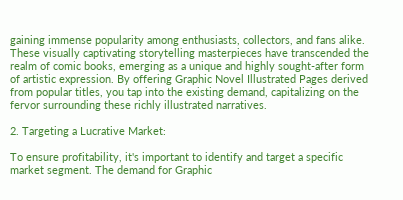gaining immense popularity among enthusiasts, collectors, and fans alike. These visually captivating storytelling masterpieces have transcended the realm of comic books, emerging as a unique and highly sought-after form of artistic expression. By offering Graphic Novel Illustrated Pages derived from popular titles, you tap into the existing demand, capitalizing on the fervor surrounding these richly illustrated narratives.

2. Targeting a Lucrative Market:

To ensure profitability, it's important to identify and target a specific market segment. The demand for Graphic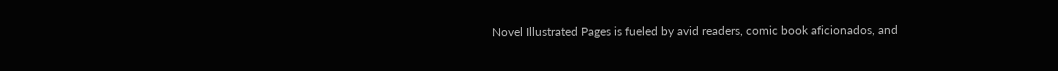Novel Illustrated Pages is fueled by avid readers, comic book aficionados, and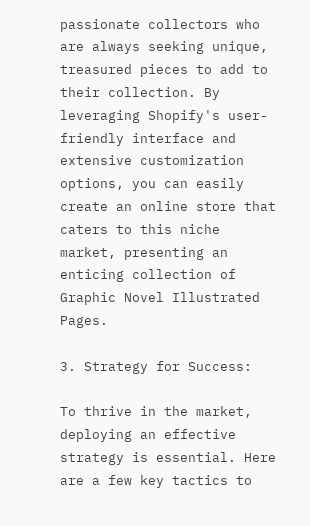passionate collectors who are always seeking unique, treasured pieces to add to their collection. By leveraging Shopify's user-friendly interface and extensive customization options, you can easily create an online store that caters to this niche market, presenting an enticing collection of Graphic Novel Illustrated Pages.

3. Strategy for Success:

To thrive in the market, deploying an effective strategy is essential. Here are a few key tactics to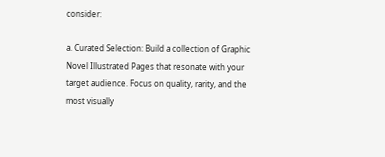consider:

a. Curated Selection: Build a collection of Graphic Novel Illustrated Pages that resonate with your target audience. Focus on quality, rarity, and the most visually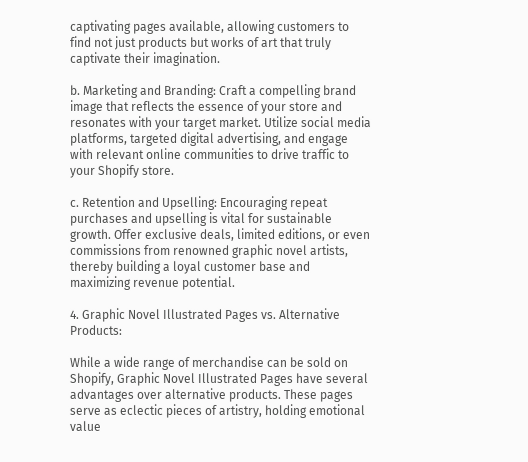captivating pages available, allowing customers to find not just products but works of art that truly captivate their imagination.

b. Marketing and Branding: Craft a compelling brand image that reflects the essence of your store and resonates with your target market. Utilize social media platforms, targeted digital advertising, and engage with relevant online communities to drive traffic to your Shopify store.

c. Retention and Upselling: Encouraging repeat purchases and upselling is vital for sustainable growth. Offer exclusive deals, limited editions, or even commissions from renowned graphic novel artists, thereby building a loyal customer base and maximizing revenue potential.

4. Graphic Novel Illustrated Pages vs. Alternative Products:

While a wide range of merchandise can be sold on Shopify, Graphic Novel Illustrated Pages have several advantages over alternative products. These pages serve as eclectic pieces of artistry, holding emotional value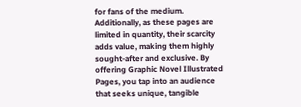for fans of the medium. Additionally, as these pages are limited in quantity, their scarcity adds value, making them highly sought-after and exclusive. By offering Graphic Novel Illustrated Pages, you tap into an audience that seeks unique, tangible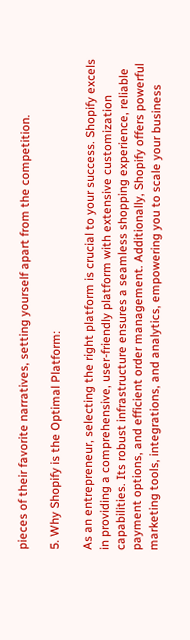pieces of their favorite narratives, setting yourself apart from the competition.

5. Why Shopify is the Optimal Platform:

As an entrepreneur, selecting the right platform is crucial to your success. Shopify excels in providing a comprehensive, user-friendly platform with extensive customization capabilities. Its robust infrastructure ensures a seamless shopping experience, reliable payment options, and efficient order management. Additionally, Shopify offers powerful marketing tools, integrations, and analytics, empowering you to scale your business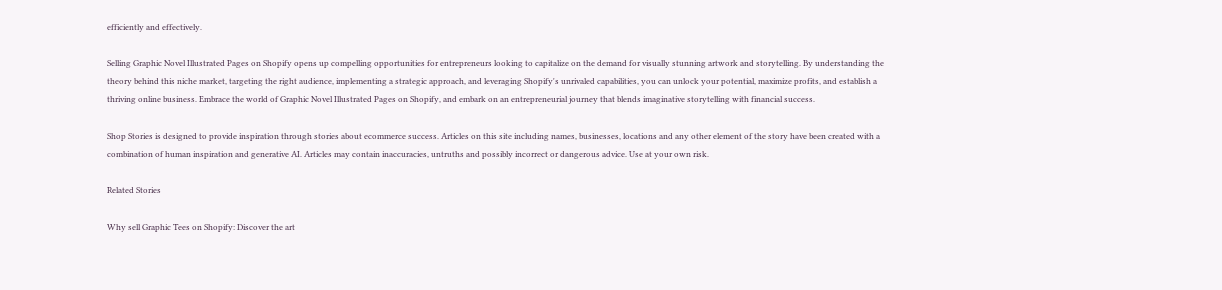efficiently and effectively.

Selling Graphic Novel Illustrated Pages on Shopify opens up compelling opportunities for entrepreneurs looking to capitalize on the demand for visually stunning artwork and storytelling. By understanding the theory behind this niche market, targeting the right audience, implementing a strategic approach, and leveraging Shopify's unrivaled capabilities, you can unlock your potential, maximize profits, and establish a thriving online business. Embrace the world of Graphic Novel Illustrated Pages on Shopify, and embark on an entrepreneurial journey that blends imaginative storytelling with financial success.

Shop Stories is designed to provide inspiration through stories about ecommerce success. Articles on this site including names, businesses, locations and any other element of the story have been created with a combination of human inspiration and generative AI. Articles may contain inaccuracies, untruths and possibly incorrect or dangerous advice. Use at your own risk.

Related Stories

Why sell Graphic Tees on Shopify: Discover the art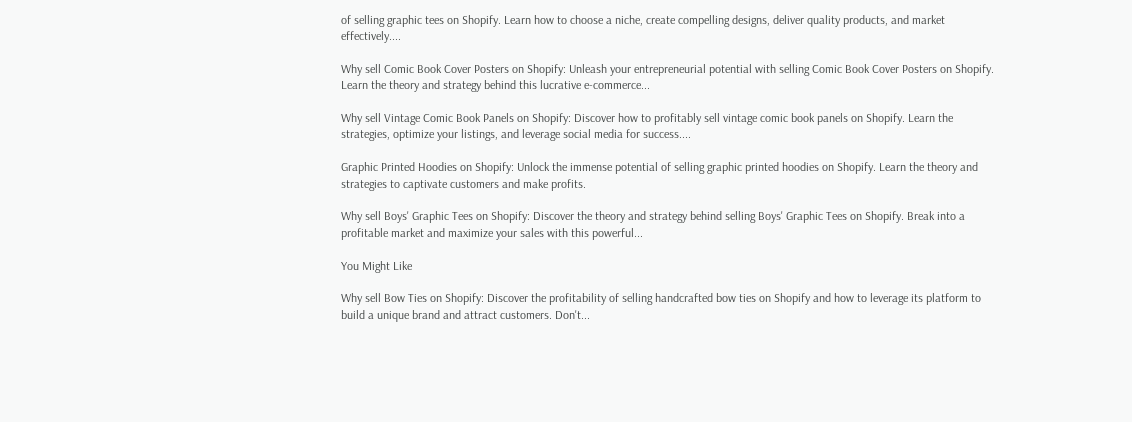of selling graphic tees on Shopify. Learn how to choose a niche, create compelling designs, deliver quality products, and market effectively....

Why sell Comic Book Cover Posters on Shopify: Unleash your entrepreneurial potential with selling Comic Book Cover Posters on Shopify. Learn the theory and strategy behind this lucrative e-commerce...

Why sell Vintage Comic Book Panels on Shopify: Discover how to profitably sell vintage comic book panels on Shopify. Learn the strategies, optimize your listings, and leverage social media for success....

Graphic Printed Hoodies on Shopify: Unlock the immense potential of selling graphic printed hoodies on Shopify. Learn the theory and strategies to captivate customers and make profits.

Why sell Boys' Graphic Tees on Shopify: Discover the theory and strategy behind selling Boys' Graphic Tees on Shopify. Break into a profitable market and maximize your sales with this powerful...

You Might Like

Why sell Bow Ties on Shopify: Discover the profitability of selling handcrafted bow ties on Shopify and how to leverage its platform to build a unique brand and attract customers. Don't...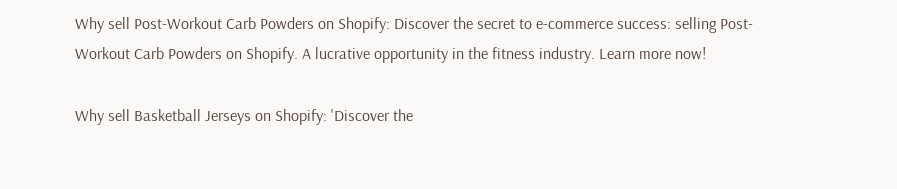Why sell Post-Workout Carb Powders on Shopify: Discover the secret to e-commerce success: selling Post-Workout Carb Powders on Shopify. A lucrative opportunity in the fitness industry. Learn more now!

Why sell Basketball Jerseys on Shopify: 'Discover the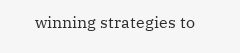winning strategies to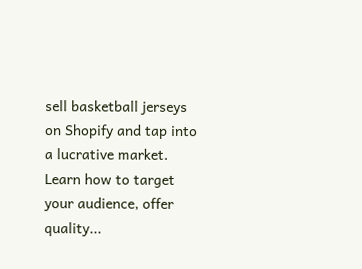sell basketball jerseys on Shopify and tap into a lucrative market. Learn how to target your audience, offer quality...